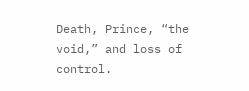Death, Prince, “the void,” and loss of control.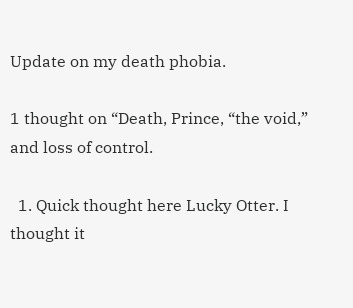Update on my death phobia.

1 thought on “Death, Prince, “the void,” and loss of control.

  1. Quick thought here Lucky Otter. I thought it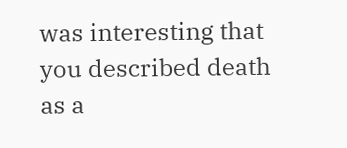was interesting that you described death as a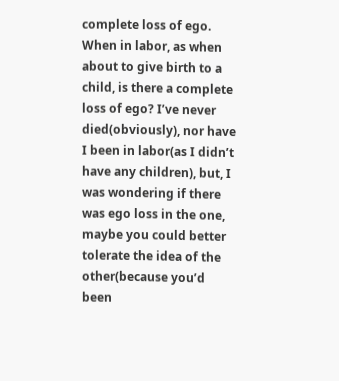complete loss of ego. When in labor, as when about to give birth to a child, is there a complete loss of ego? I’ve never died(obviously), nor have I been in labor(as I didn’t have any children), but, I was wondering if there was ego loss in the one, maybe you could better tolerate the idea of the other(because you’d been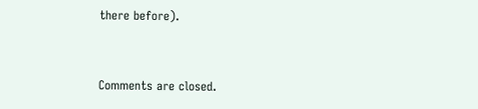there before).


Comments are closed.